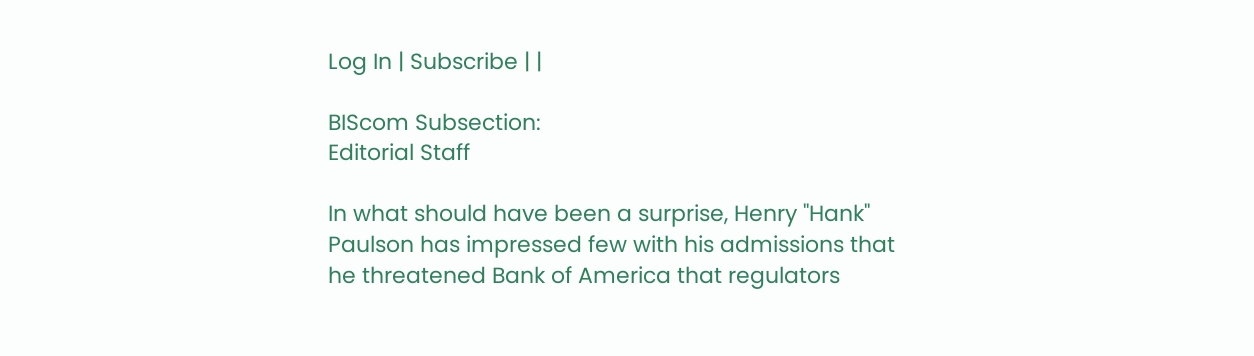Log In | Subscribe | |

BIScom Subsection:
Editorial Staff

In what should have been a surprise, Henry "Hank" Paulson has impressed few with his admissions that he threatened Bank of America that regulators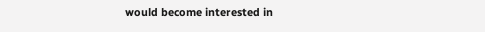would become interested in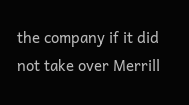the company if it did not take over Merrill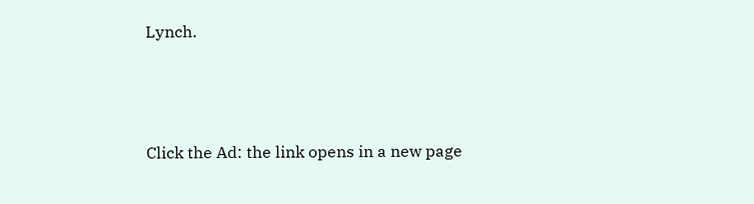Lynch.



Click the Ad: the link opens in a new page